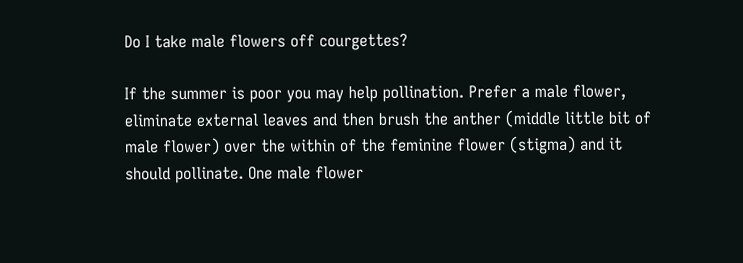Do I take male flowers off courgettes?

If the summer is poor you may help pollination. Prefer a male flower, eliminate external leaves and then brush the anther (middle little bit of male flower) over the within of the feminine flower (stigma) and it should pollinate. One male flower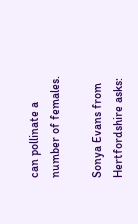can pollinate a number of females.

Sonya Evans from Hertfordshire asks: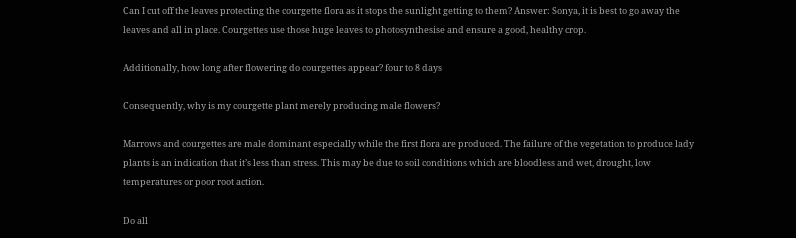Can I cut off the leaves protecting the courgette flora as it stops the sunlight getting to them? Answer: Sonya, it is best to go away the leaves and all in place. Courgettes use those huge leaves to photosynthesise and ensure a good, healthy crop.

Additionally, how long after flowering do courgettes appear? four to 8 days

Consequently, why is my courgette plant merely producing male flowers?

Marrows and courgettes are male dominant especially while the first flora are produced. The failure of the vegetation to produce lady plants is an indication that it’s less than stress. This may be due to soil conditions which are bloodless and wet, drought, low temperatures or poor root action.

Do all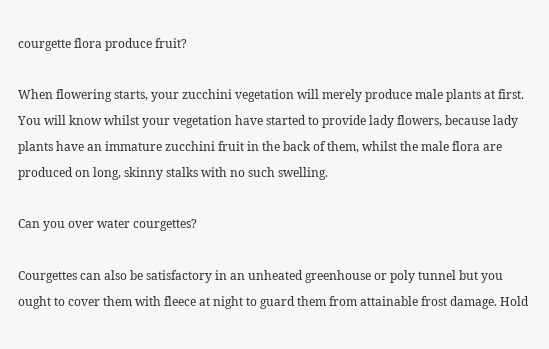courgette flora produce fruit?

When flowering starts, your zucchini vegetation will merely produce male plants at first. You will know whilst your vegetation have started to provide lady flowers, because lady plants have an immature zucchini fruit in the back of them, whilst the male flora are produced on long, skinny stalks with no such swelling.

Can you over water courgettes?

Courgettes can also be satisfactory in an unheated greenhouse or poly tunnel but you ought to cover them with fleece at night to guard them from attainable frost damage. Hold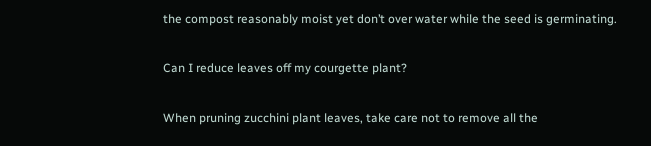the compost reasonably moist yet don’t over water while the seed is germinating.

Can I reduce leaves off my courgette plant?

When pruning zucchini plant leaves, take care not to remove all the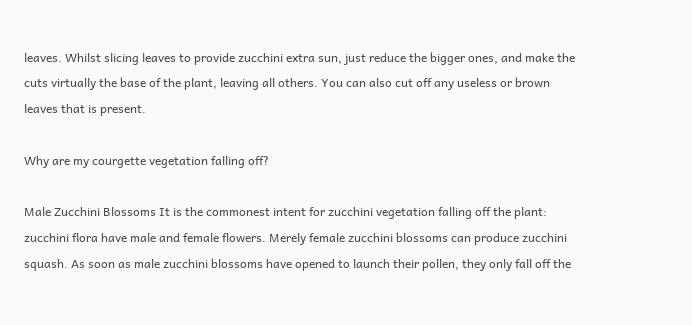leaves. Whilst slicing leaves to provide zucchini extra sun, just reduce the bigger ones, and make the cuts virtually the base of the plant, leaving all others. You can also cut off any useless or brown leaves that is present.

Why are my courgette vegetation falling off?

Male Zucchini Blossoms It is the commonest intent for zucchini vegetation falling off the plant: zucchini flora have male and female flowers. Merely female zucchini blossoms can produce zucchini squash. As soon as male zucchini blossoms have opened to launch their pollen, they only fall off the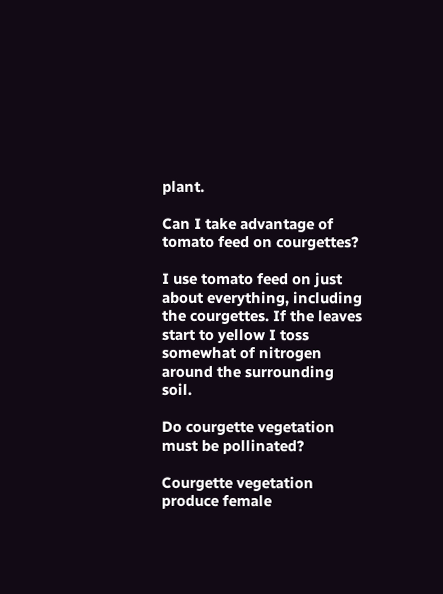plant.

Can I take advantage of tomato feed on courgettes?

I use tomato feed on just about everything, including the courgettes. If the leaves start to yellow I toss somewhat of nitrogen around the surrounding soil.

Do courgette vegetation must be pollinated?

Courgette vegetation produce female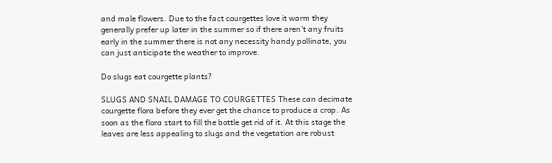and male flowers. Due to the fact courgettes love it warm they generally prefer up later in the summer so if there aren’t any fruits early in the summer there is not any necessity handy pollinate, you can just anticipate the weather to improve.

Do slugs eat courgette plants?

SLUGS AND SNAIL DAMAGE TO COURGETTES These can decimate courgette flora before they ever get the chance to produce a crop. As soon as the flora start to fill the bottle get rid of it. At this stage the leaves are less appealing to slugs and the vegetation are robust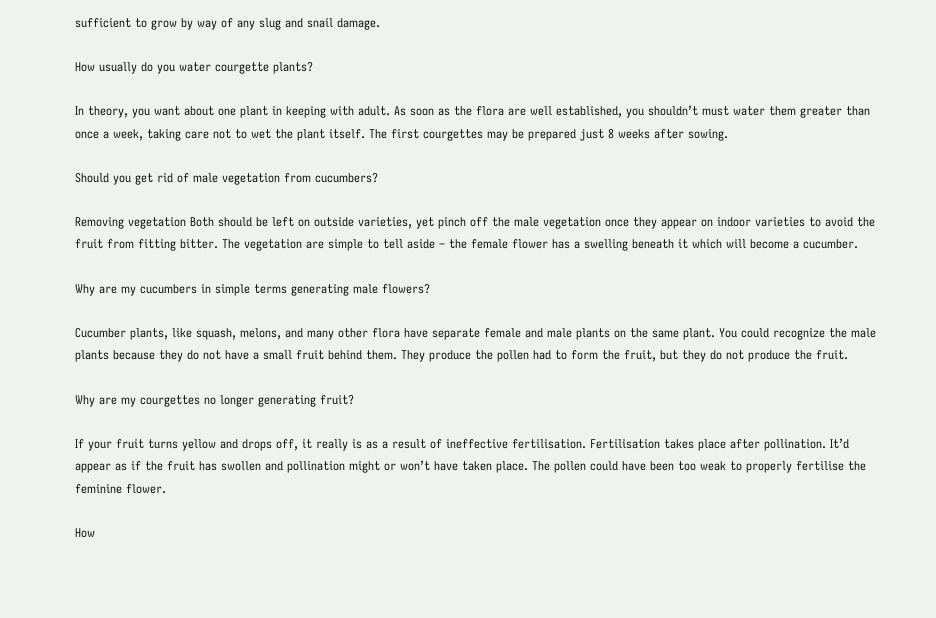sufficient to grow by way of any slug and snail damage.

How usually do you water courgette plants?

In theory, you want about one plant in keeping with adult. As soon as the flora are well established, you shouldn’t must water them greater than once a week, taking care not to wet the plant itself. The first courgettes may be prepared just 8 weeks after sowing.

Should you get rid of male vegetation from cucumbers?

Removing vegetation Both should be left on outside varieties, yet pinch off the male vegetation once they appear on indoor varieties to avoid the fruit from fitting bitter. The vegetation are simple to tell aside – the female flower has a swelling beneath it which will become a cucumber.

Why are my cucumbers in simple terms generating male flowers?

Cucumber plants, like squash, melons, and many other flora have separate female and male plants on the same plant. You could recognize the male plants because they do not have a small fruit behind them. They produce the pollen had to form the fruit, but they do not produce the fruit.

Why are my courgettes no longer generating fruit?

If your fruit turns yellow and drops off, it really is as a result of ineffective fertilisation. Fertilisation takes place after pollination. It’d appear as if the fruit has swollen and pollination might or won’t have taken place. The pollen could have been too weak to properly fertilise the feminine flower.

How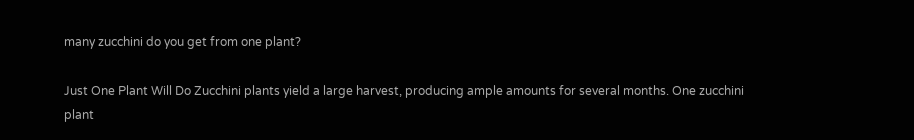many zucchini do you get from one plant?

Just One Plant Will Do Zucchini plants yield a large harvest, producing ample amounts for several months. One zucchini plant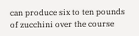can produce six to ten pounds of zucchini over the course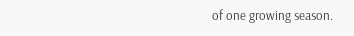of one growing season.